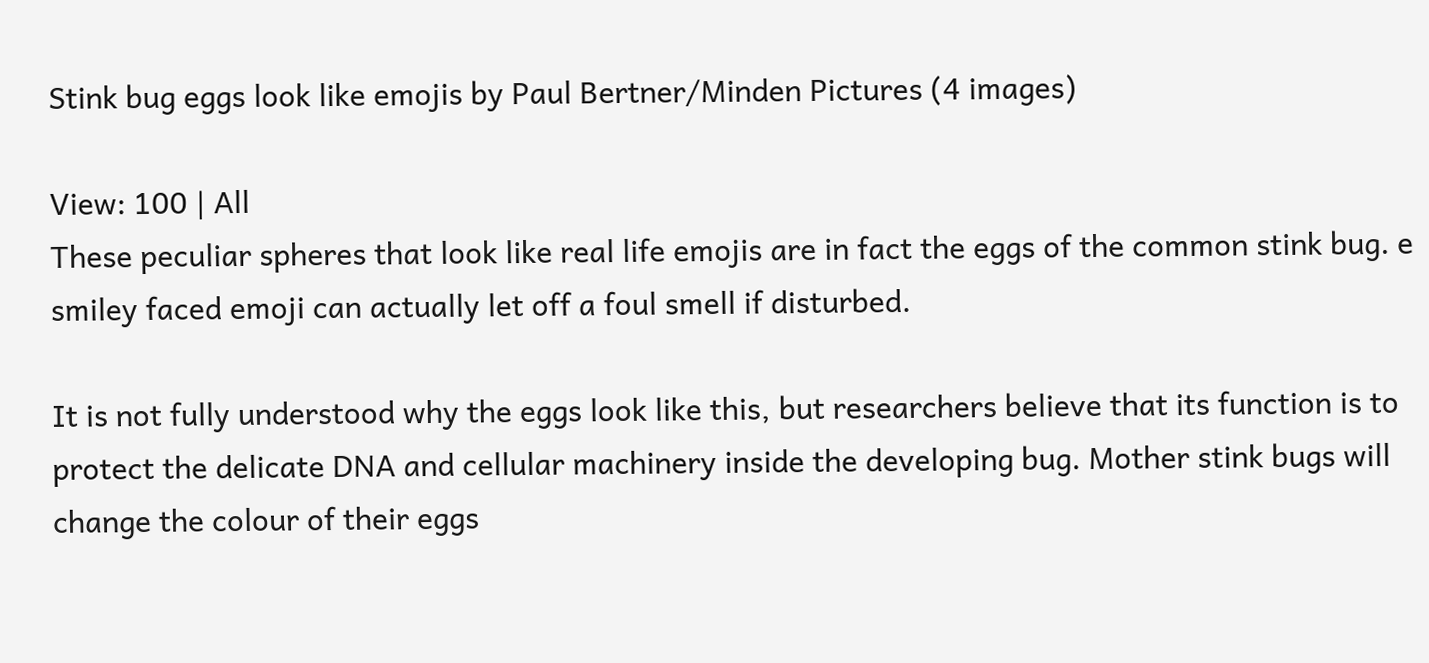Stink bug eggs look like emojis by Paul Bertner/Minden Pictures (4 images)

View: 100 | All
These peculiar spheres that look like real life emojis are in fact the eggs of the common stink bug. e smiley faced emoji can actually let off a foul smell if disturbed.

It is not fully understood why the eggs look like this, but researchers believe that its function is to protect the delicate DNA and cellular machinery inside the developing bug. Mother stink bugs will change the colour of their eggs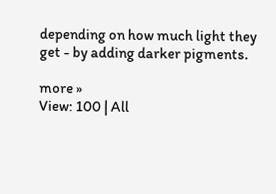depending on how much light they get - by adding darker pigments.

more »
View: 100 | All